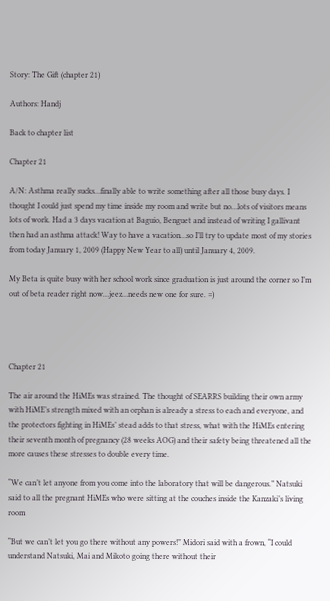Story: The Gift (chapter 21)

Authors: Handj

Back to chapter list

Chapter 21

A/N: Asthma really sucks…finally able to write something after all those busy days. I thought I could just spend my time inside my room and write but no…lots of visitors means lots of work. Had a 3 days vacation at Baguio, Benguet and instead of writing I gallivant then had an asthma attack! Way to have a vacation…so I’ll try to update most of my stories from today January 1, 2009 (Happy New Year to all) until January 4, 2009.

My Beta is quite busy with her school work since graduation is just around the corner so I’m out of beta reader right now…jeez…needs new one for sure. =)




Chapter 21

The air around the HiMEs was strained. The thought of SEARRS building their own army with HiME’s strength mixed with an orphan is already a stress to each and everyone, and the protectors fighting in HiMEs’ stead adds to that stress, what with the HiMEs entering their seventh month of pregnancy (28 weeks AOG) and their safety being threatened all the more causes these stresses to double every time.

“We can’t let anyone from you come into the laboratory that will be dangerous.” Natsuki said to all the pregnant HiMEs who were sitting at the couches inside the Kanzaki’s living room

“But we can’t let you go there without any powers!” Midori said with a frown, “I could understand Natsuki, Mai and Mikoto going there without their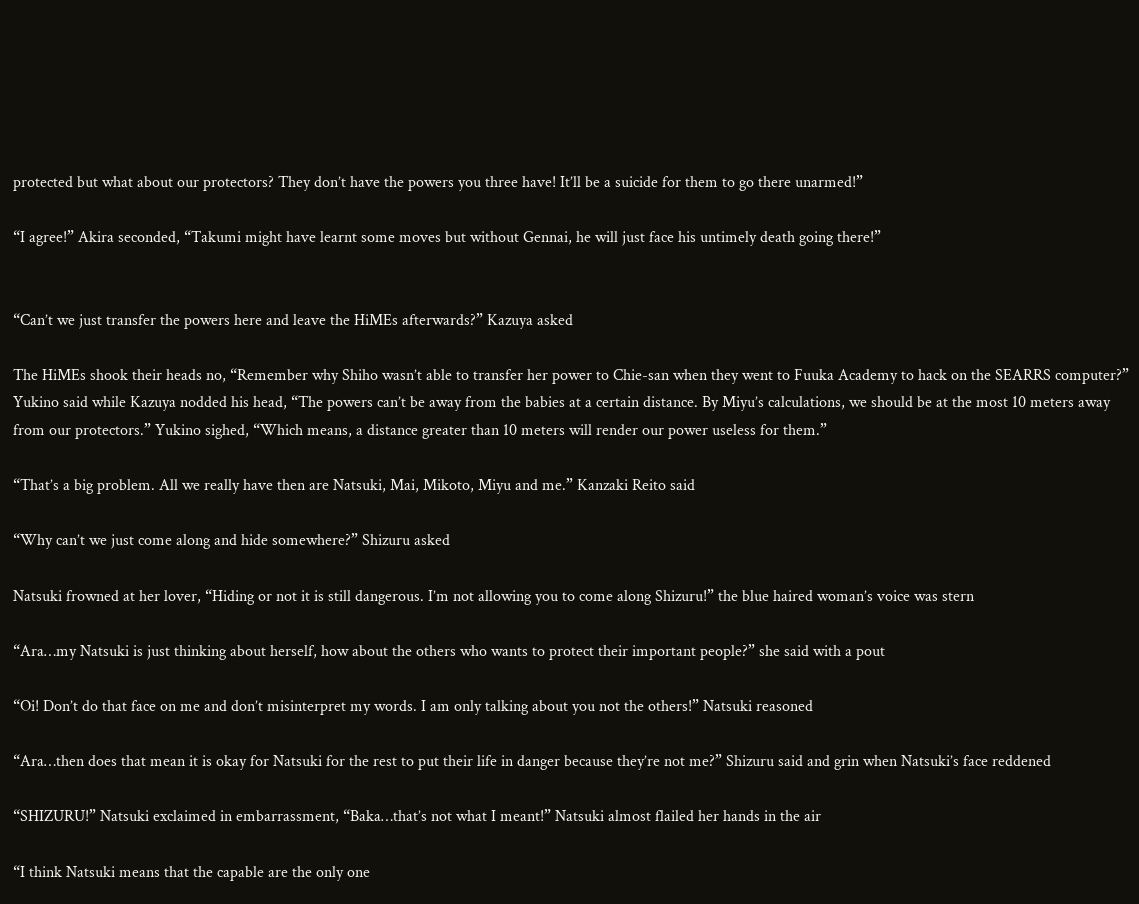protected but what about our protectors? They don’t have the powers you three have! It’ll be a suicide for them to go there unarmed!”

“I agree!” Akira seconded, “Takumi might have learnt some moves but without Gennai, he will just face his untimely death going there!”


“Can’t we just transfer the powers here and leave the HiMEs afterwards?” Kazuya asked

The HiMEs shook their heads no, “Remember why Shiho wasn’t able to transfer her power to Chie-san when they went to Fuuka Academy to hack on the SEARRS computer?” Yukino said while Kazuya nodded his head, “The powers can’t be away from the babies at a certain distance. By Miyu’s calculations, we should be at the most 10 meters away from our protectors.” Yukino sighed, “Which means, a distance greater than 10 meters will render our power useless for them.”

“That’s a big problem. All we really have then are Natsuki, Mai, Mikoto, Miyu and me.” Kanzaki Reito said

“Why can’t we just come along and hide somewhere?” Shizuru asked

Natsuki frowned at her lover, “Hiding or not it is still dangerous. I’m not allowing you to come along Shizuru!” the blue haired woman’s voice was stern

“Ara…my Natsuki is just thinking about herself, how about the others who wants to protect their important people?” she said with a pout

“Oi! Don’t do that face on me and don’t misinterpret my words. I am only talking about you not the others!” Natsuki reasoned

“Ara…then does that mean it is okay for Natsuki for the rest to put their life in danger because they’re not me?” Shizuru said and grin when Natsuki’s face reddened

“SHIZURU!” Natsuki exclaimed in embarrassment, “Baka…that’s not what I meant!” Natsuki almost flailed her hands in the air

“I think Natsuki means that the capable are the only one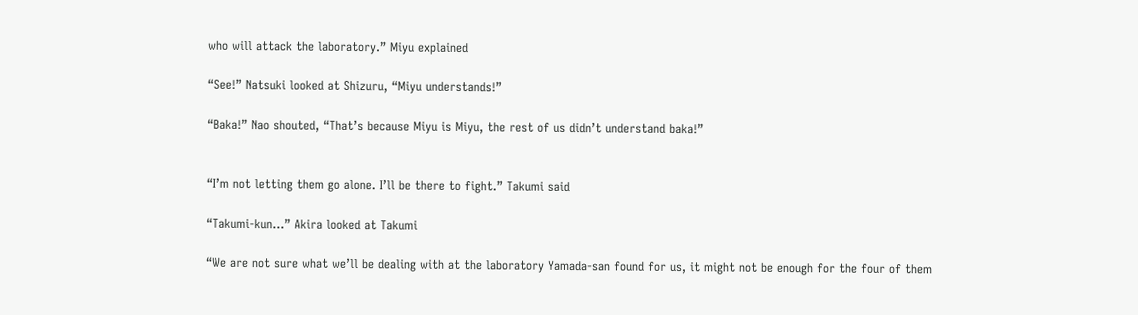who will attack the laboratory.” Miyu explained

“See!” Natsuki looked at Shizuru, “Miyu understands!”

“Baka!” Nao shouted, “That’s because Miyu is Miyu, the rest of us didn’t understand baka!”


“I’m not letting them go alone. I’ll be there to fight.” Takumi said

“Takumi-kun…” Akira looked at Takumi

“We are not sure what we’ll be dealing with at the laboratory Yamada-san found for us, it might not be enough for the four of them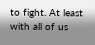to fight. At least with all of us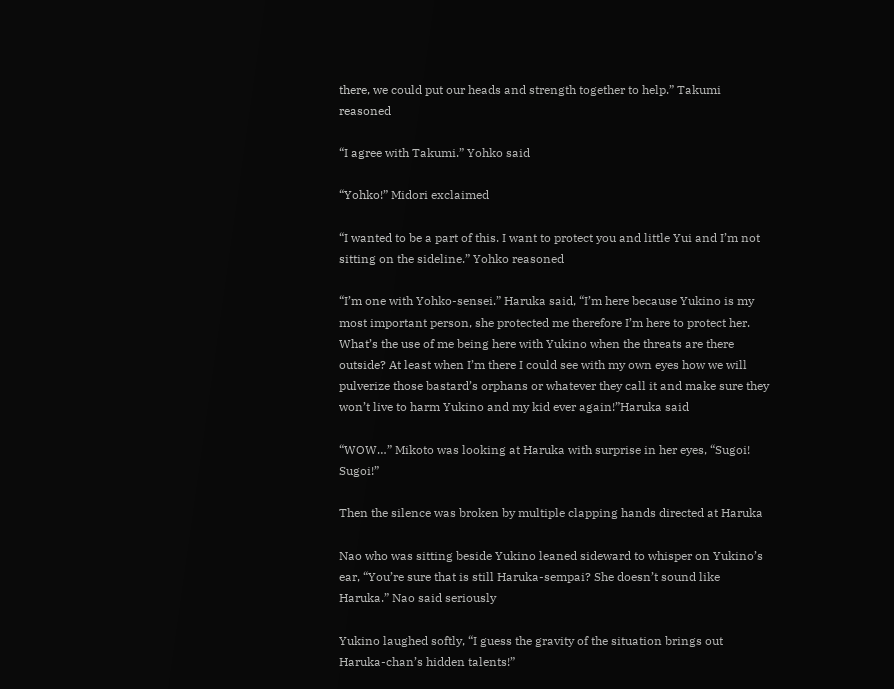there, we could put our heads and strength together to help.” Takumi reasoned

“I agree with Takumi.” Yohko said

“Yohko!” Midori exclaimed

“I wanted to be a part of this. I want to protect you and little Yui and I’m not sitting on the sideline.” Yohko reasoned

“I’m one with Yohko-sensei.” Haruka said, “I’m here because Yukino is my most important person, she protected me therefore I’m here to protect her. What’s the use of me being here with Yukino when the threats are there outside? At least when I’m there I could see with my own eyes how we will pulverize those bastard’s orphans or whatever they call it and make sure they won’t live to harm Yukino and my kid ever again!”Haruka said

“WOW…” Mikoto was looking at Haruka with surprise in her eyes, “Sugoi! Sugoi!”

Then the silence was broken by multiple clapping hands directed at Haruka

Nao who was sitting beside Yukino leaned sideward to whisper on Yukino’s ear, “You’re sure that is still Haruka-sempai? She doesn’t sound like Haruka.” Nao said seriously

Yukino laughed softly, “I guess the gravity of the situation brings out Haruka-chan’s hidden talents!”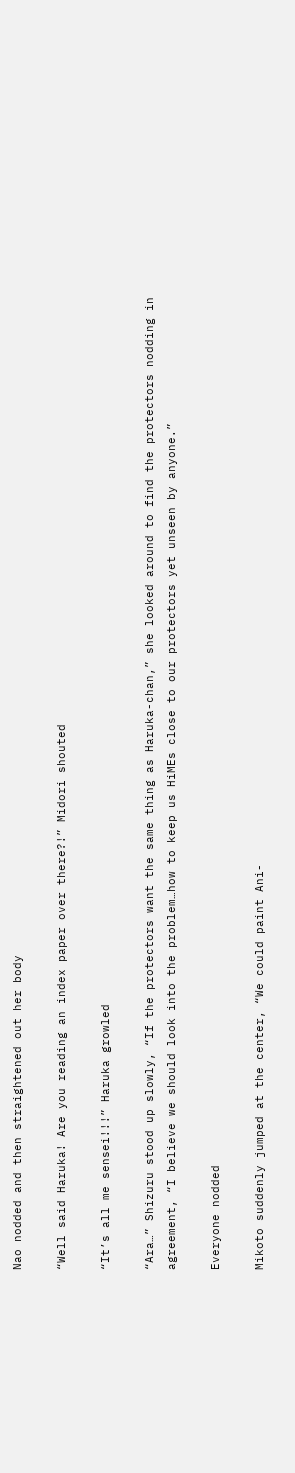Nao nodded and then straightened out her body

“Well said Haruka! Are you reading an index paper over there?!” Midori shouted

“It’s all me sensei!!!” Haruka growled

“Ara…” Shizuru stood up slowly, “If the protectors want the same thing as Haruka-chan,” she looked around to find the protectors nodding in agreement, “I believe we should look into the problem…how to keep us HiMEs close to our protectors yet unseen by anyone.”

Everyone nodded

Mikoto suddenly jumped at the center, “We could paint Ani-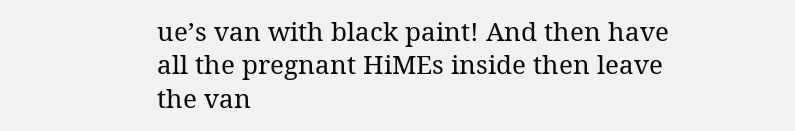ue’s van with black paint! And then have all the pregnant HiMEs inside then leave the van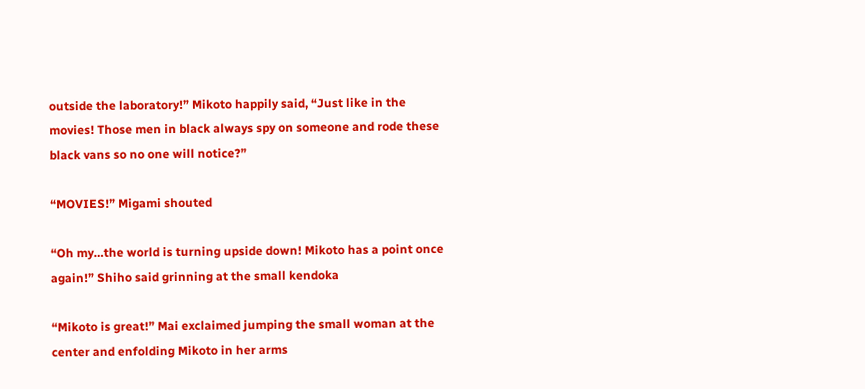outside the laboratory!” Mikoto happily said, “Just like in the movies! Those men in black always spy on someone and rode these black vans so no one will notice?”

“MOVIES!” Migami shouted

“Oh my…the world is turning upside down! Mikoto has a point once again!” Shiho said grinning at the small kendoka

“Mikoto is great!” Mai exclaimed jumping the small woman at the center and enfolding Mikoto in her arms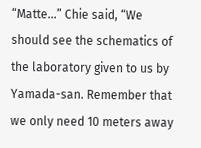“Matte…” Chie said, “We should see the schematics of the laboratory given to us by Yamada-san. Remember that we only need 10 meters away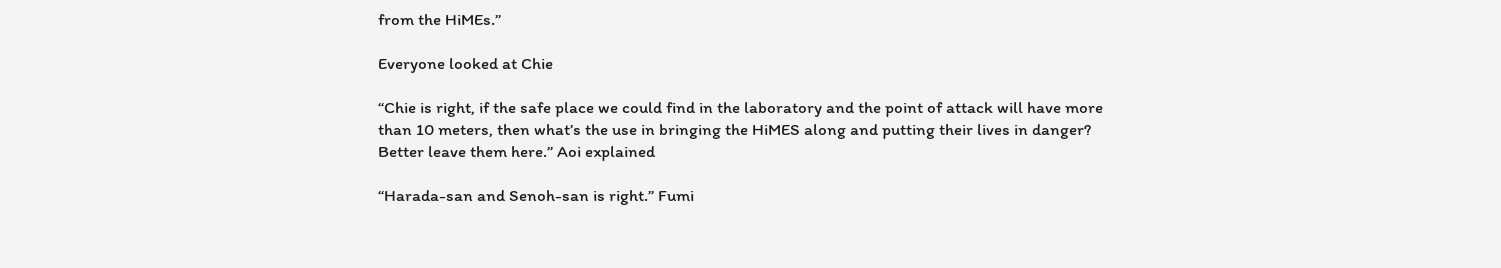from the HiMEs.”

Everyone looked at Chie

“Chie is right, if the safe place we could find in the laboratory and the point of attack will have more than 10 meters, then what’s the use in bringing the HiMES along and putting their lives in danger? Better leave them here.” Aoi explained

“Harada-san and Senoh-san is right.” Fumi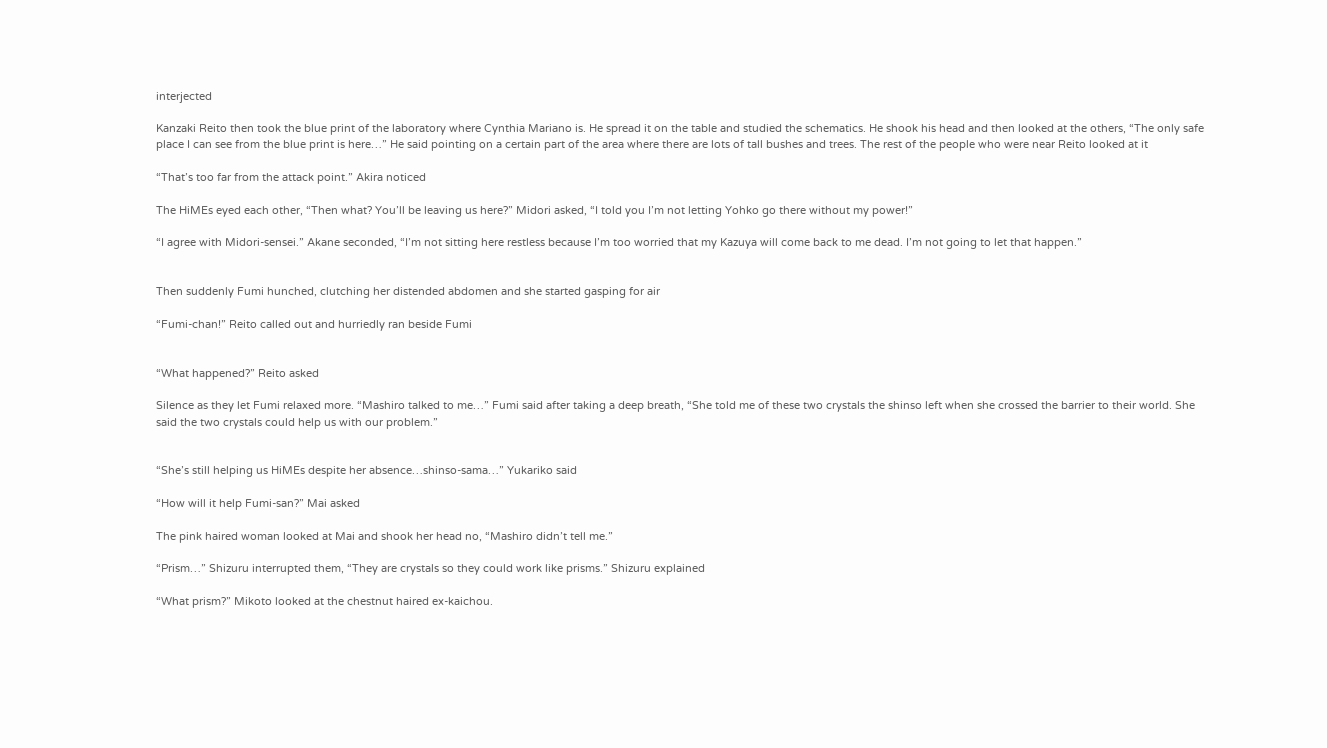interjected

Kanzaki Reito then took the blue print of the laboratory where Cynthia Mariano is. He spread it on the table and studied the schematics. He shook his head and then looked at the others, “The only safe place I can see from the blue print is here…” He said pointing on a certain part of the area where there are lots of tall bushes and trees. The rest of the people who were near Reito looked at it

“That’s too far from the attack point.” Akira noticed

The HiMEs eyed each other, “Then what? You’ll be leaving us here?” Midori asked, “I told you I’m not letting Yohko go there without my power!”

“I agree with Midori-sensei.” Akane seconded, “I’m not sitting here restless because I’m too worried that my Kazuya will come back to me dead. I’m not going to let that happen.”


Then suddenly Fumi hunched, clutching her distended abdomen and she started gasping for air

“Fumi-chan!” Reito called out and hurriedly ran beside Fumi


“What happened?” Reito asked

Silence as they let Fumi relaxed more. “Mashiro talked to me…” Fumi said after taking a deep breath, “She told me of these two crystals the shinso left when she crossed the barrier to their world. She said the two crystals could help us with our problem.”


“She’s still helping us HiMEs despite her absence…shinso-sama…” Yukariko said

“How will it help Fumi-san?” Mai asked

The pink haired woman looked at Mai and shook her head no, “Mashiro didn’t tell me.”

“Prism…” Shizuru interrupted them, “They are crystals so they could work like prisms.” Shizuru explained

“What prism?” Mikoto looked at the chestnut haired ex-kaichou.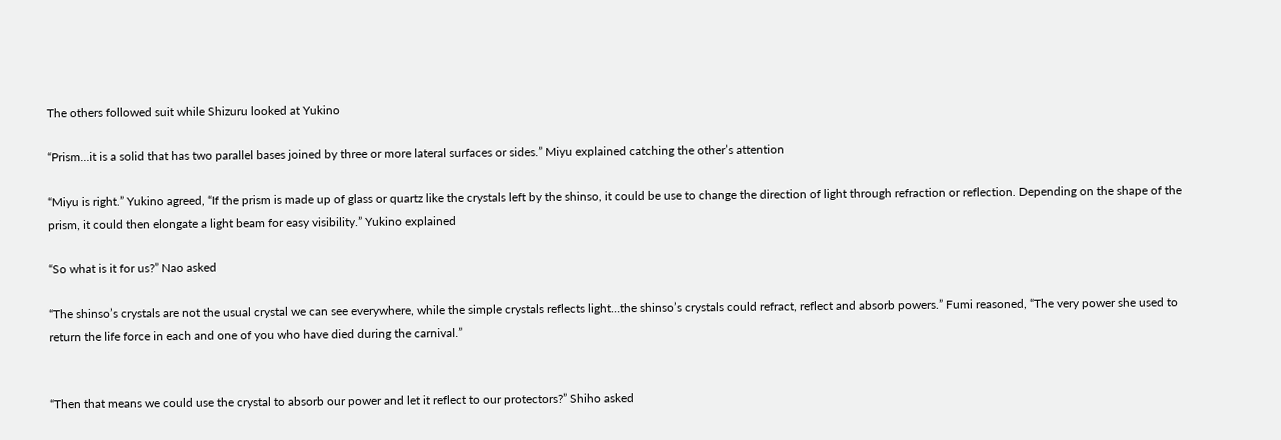The others followed suit while Shizuru looked at Yukino

“Prism…it is a solid that has two parallel bases joined by three or more lateral surfaces or sides.” Miyu explained catching the other’s attention

“Miyu is right.” Yukino agreed, “If the prism is made up of glass or quartz like the crystals left by the shinso, it could be use to change the direction of light through refraction or reflection. Depending on the shape of the prism, it could then elongate a light beam for easy visibility.” Yukino explained

“So what is it for us?” Nao asked

“The shinso’s crystals are not the usual crystal we can see everywhere, while the simple crystals reflects light…the shinso’s crystals could refract, reflect and absorb powers.” Fumi reasoned, “The very power she used to return the life force in each and one of you who have died during the carnival.”


“Then that means we could use the crystal to absorb our power and let it reflect to our protectors?” Shiho asked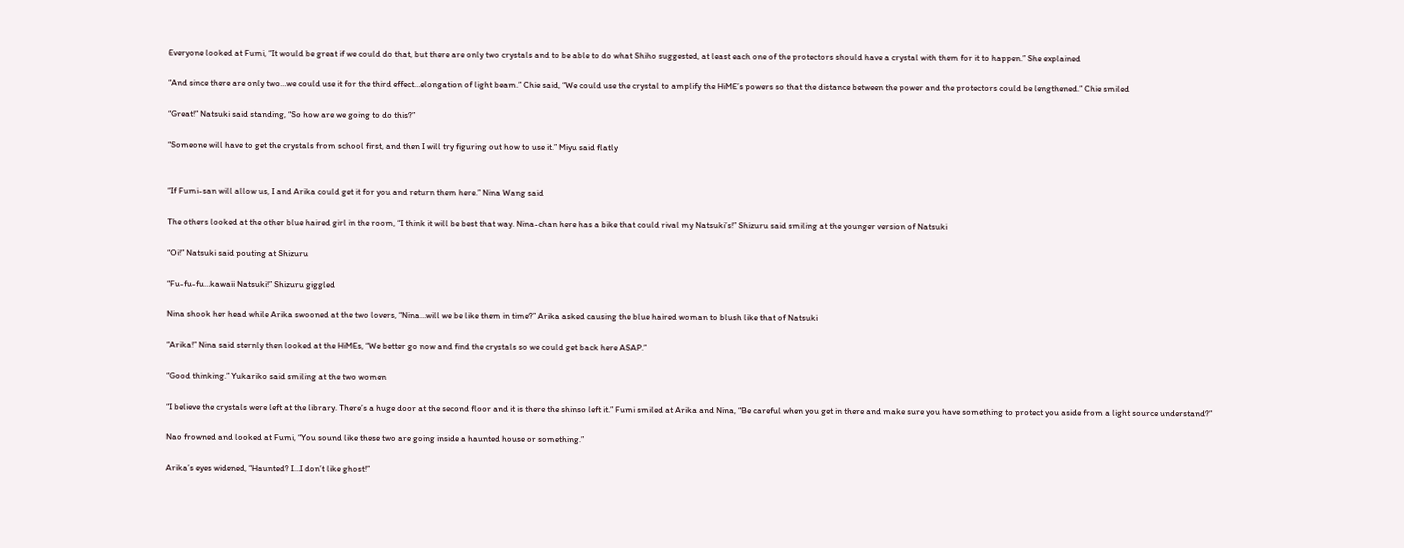Everyone looked at Fumi, “It would be great if we could do that, but there are only two crystals and to be able to do what Shiho suggested, at least each one of the protectors should have a crystal with them for it to happen.” She explained

“And since there are only two…we could use it for the third effect…elongation of light beam.” Chie said, “We could use the crystal to amplify the HiME’s powers so that the distance between the power and the protectors could be lengthened.” Chie smiled

“Great!” Natsuki said standing, “So how are we going to do this?”

“Someone will have to get the crystals from school first, and then I will try figuring out how to use it.” Miyu said flatly


“If Fumi-san will allow us, I and Arika could get it for you and return them here.” Nina Wang said

The others looked at the other blue haired girl in the room, “I think it will be best that way. Nina-chan here has a bike that could rival my Natsuki’s!” Shizuru said smiling at the younger version of Natsuki

“Oi!” Natsuki said pouting at Shizuru

“Fu-fu-fu…kawaii Natsuki!” Shizuru giggled

Nina shook her head while Arika swooned at the two lovers, “Nina…will we be like them in time?” Arika asked causing the blue haired woman to blush like that of Natsuki

“Arika!” Nina said sternly then looked at the HiMEs, “We better go now and find the crystals so we could get back here ASAP.”

“Good thinking.” Yukariko said smiling at the two women

“I believe the crystals were left at the library. There’s a huge door at the second floor and it is there the shinso left it.” Fumi smiled at Arika and Nina, “Be careful when you get in there and make sure you have something to protect you aside from a light source understand?”

Nao frowned and looked at Fumi, “You sound like these two are going inside a haunted house or something.”

Arika’s eyes widened, “Haunted? I…I don’t like ghost!”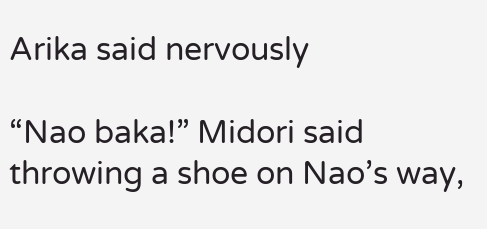Arika said nervously

“Nao baka!” Midori said throwing a shoe on Nao’s way,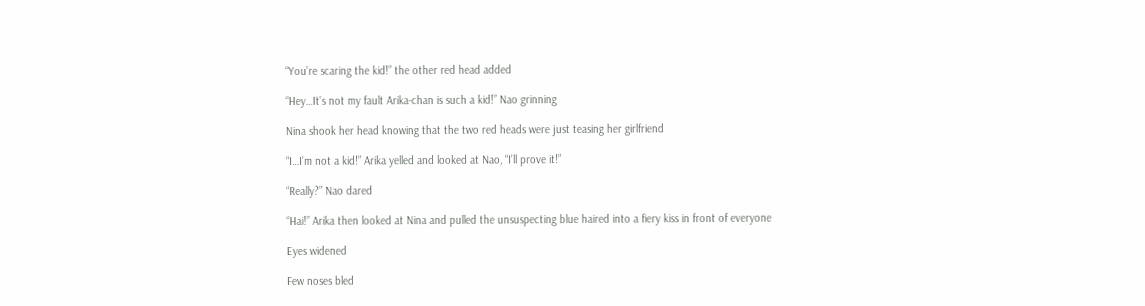“You’re scaring the kid!” the other red head added

“Hey…It’s not my fault Arika-chan is such a kid!” Nao grinning

Nina shook her head knowing that the two red heads were just teasing her girlfriend

“I…I’m not a kid!” Arika yelled and looked at Nao, “I’ll prove it!”

“Really?” Nao dared

“Hai!” Arika then looked at Nina and pulled the unsuspecting blue haired into a fiery kiss in front of everyone

Eyes widened

Few noses bled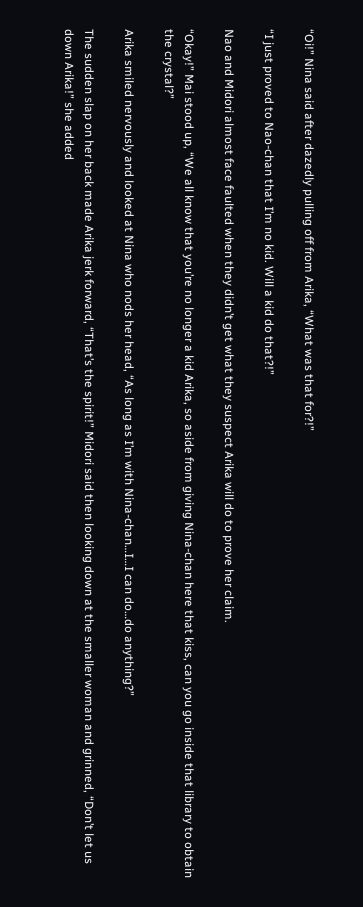“Oi!” Nina said after dazedly pulling off from Arika, “What was that for?!”

“I just proved to Nao-chan that I’m no kid. Will a kid do that?!”

Nao and Midori almost face faulted when they didn’t get what they suspect Arika will do to prove her claim.

“Okay!” Mai stood up, “We all know that you’re no longer a kid Arika, so aside from giving Nina-chan here that kiss, can you go inside that library to obtain the crystal?”

Arika smiled nervously and looked at Nina who nods her head, “As long as I’m with Nina-chan…I…I can do…do anything?”

The sudden slap on her back made Arika jerk forward, “That’s the spirit!” Midori said then looking down at the smaller woman and grinned, “Don’t let us down Arika!” she added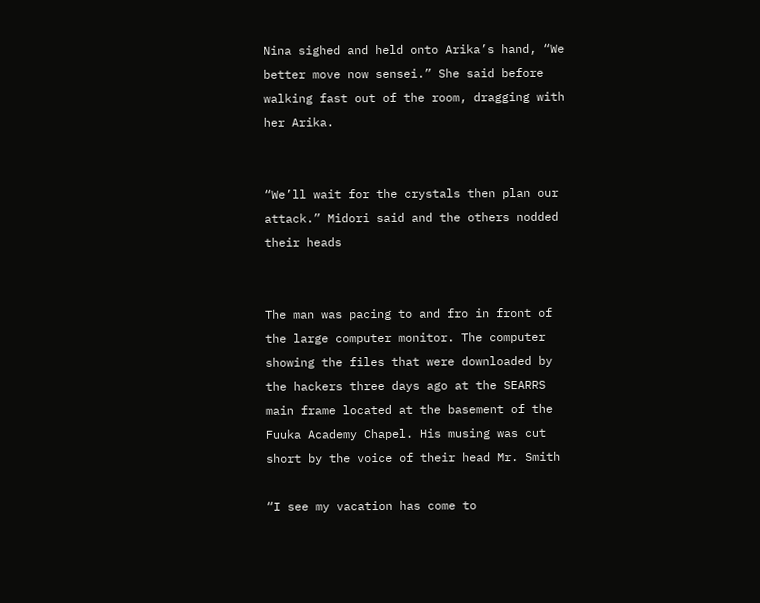Nina sighed and held onto Arika’s hand, “We better move now sensei.” She said before walking fast out of the room, dragging with her Arika.


“We’ll wait for the crystals then plan our attack.” Midori said and the others nodded their heads


The man was pacing to and fro in front of the large computer monitor. The computer showing the files that were downloaded by the hackers three days ago at the SEARRS main frame located at the basement of the Fuuka Academy Chapel. His musing was cut short by the voice of their head Mr. Smith

“I see my vacation has come to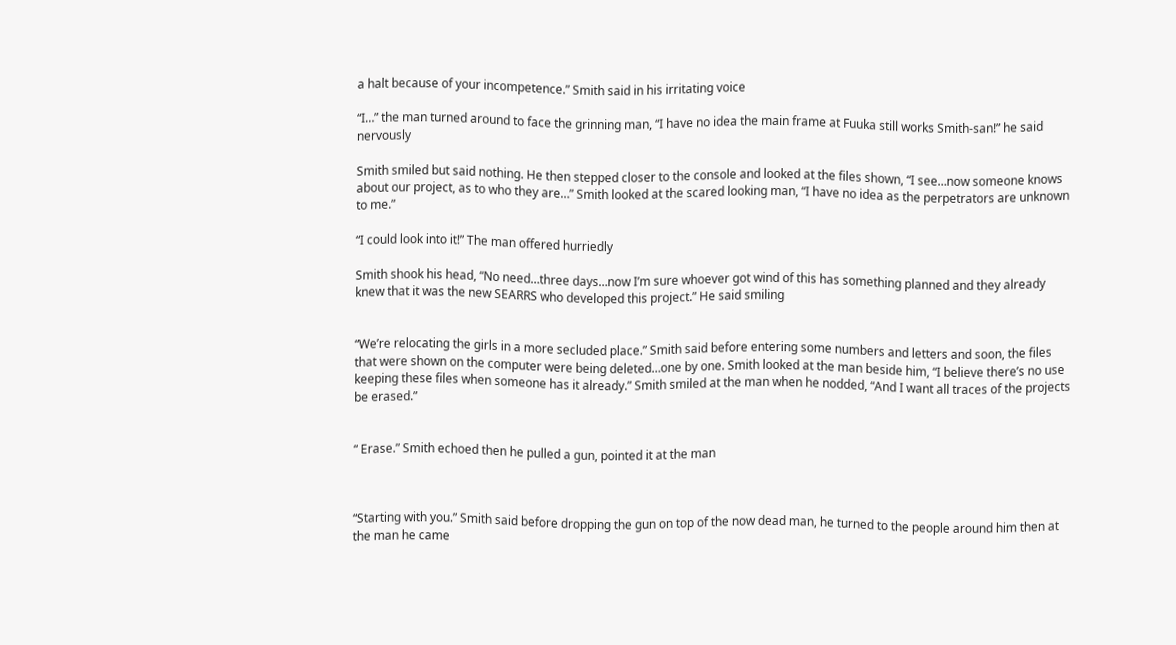a halt because of your incompetence.” Smith said in his irritating voice

“I…” the man turned around to face the grinning man, “I have no idea the main frame at Fuuka still works Smith-san!” he said nervously

Smith smiled but said nothing. He then stepped closer to the console and looked at the files shown, “I see…now someone knows about our project, as to who they are…” Smith looked at the scared looking man, “I have no idea as the perpetrators are unknown to me.”

“I could look into it!” The man offered hurriedly

Smith shook his head, “No need…three days…now I’m sure whoever got wind of this has something planned and they already knew that it was the new SEARRS who developed this project.” He said smiling


“We’re relocating the girls in a more secluded place.” Smith said before entering some numbers and letters and soon, the files that were shown on the computer were being deleted…one by one. Smith looked at the man beside him, “I believe there’s no use keeping these files when someone has it already.” Smith smiled at the man when he nodded, “And I want all traces of the projects be erased.”


“ Erase.” Smith echoed then he pulled a gun, pointed it at the man



“Starting with you.” Smith said before dropping the gun on top of the now dead man, he turned to the people around him then at the man he came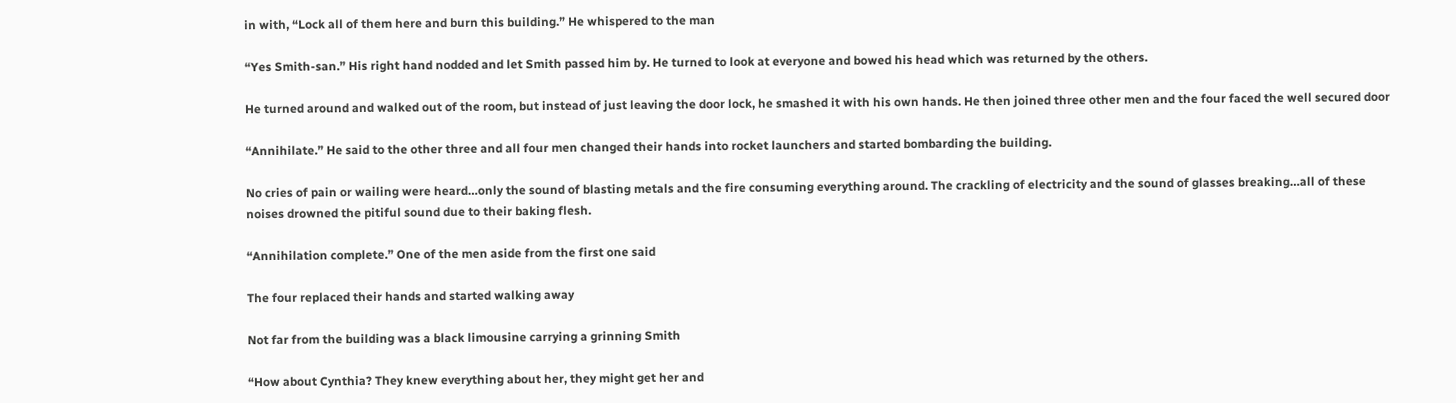in with, “Lock all of them here and burn this building.” He whispered to the man

“Yes Smith-san.” His right hand nodded and let Smith passed him by. He turned to look at everyone and bowed his head which was returned by the others.

He turned around and walked out of the room, but instead of just leaving the door lock, he smashed it with his own hands. He then joined three other men and the four faced the well secured door

“Annihilate.” He said to the other three and all four men changed their hands into rocket launchers and started bombarding the building.

No cries of pain or wailing were heard…only the sound of blasting metals and the fire consuming everything around. The crackling of electricity and the sound of glasses breaking…all of these noises drowned the pitiful sound due to their baking flesh.

“Annihilation complete.” One of the men aside from the first one said

The four replaced their hands and started walking away

Not far from the building was a black limousine carrying a grinning Smith

“How about Cynthia? They knew everything about her, they might get her and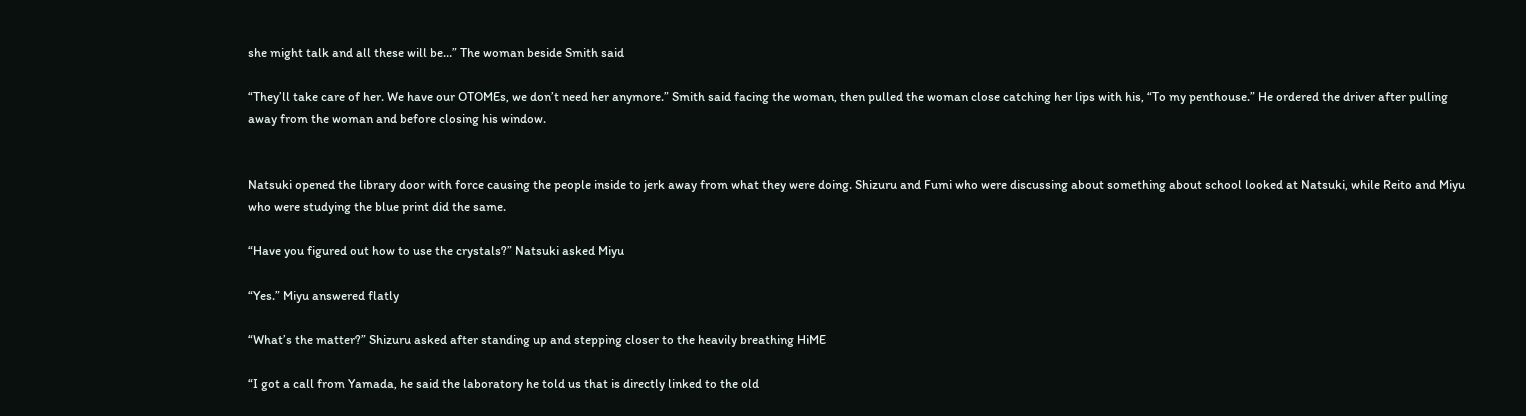she might talk and all these will be…” The woman beside Smith said

“They’ll take care of her. We have our OTOMEs, we don’t need her anymore.” Smith said facing the woman, then pulled the woman close catching her lips with his, “To my penthouse.” He ordered the driver after pulling away from the woman and before closing his window.


Natsuki opened the library door with force causing the people inside to jerk away from what they were doing. Shizuru and Fumi who were discussing about something about school looked at Natsuki, while Reito and Miyu who were studying the blue print did the same.

“Have you figured out how to use the crystals?” Natsuki asked Miyu

“Yes.” Miyu answered flatly

“What’s the matter?” Shizuru asked after standing up and stepping closer to the heavily breathing HiME

“I got a call from Yamada, he said the laboratory he told us that is directly linked to the old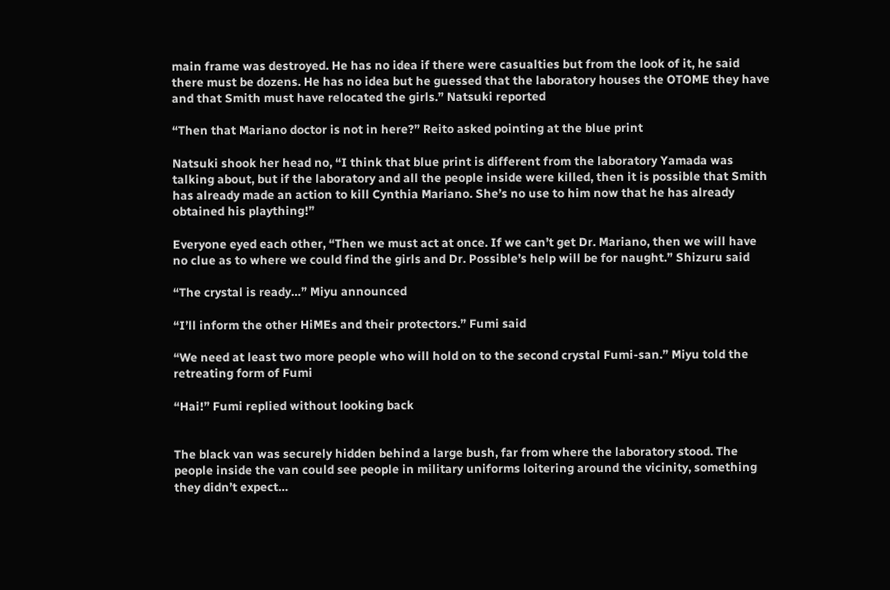main frame was destroyed. He has no idea if there were casualties but from the look of it, he said there must be dozens. He has no idea but he guessed that the laboratory houses the OTOME they have and that Smith must have relocated the girls.” Natsuki reported

“Then that Mariano doctor is not in here?” Reito asked pointing at the blue print

Natsuki shook her head no, “I think that blue print is different from the laboratory Yamada was talking about, but if the laboratory and all the people inside were killed, then it is possible that Smith has already made an action to kill Cynthia Mariano. She’s no use to him now that he has already obtained his plaything!”

Everyone eyed each other, “Then we must act at once. If we can’t get Dr. Mariano, then we will have no clue as to where we could find the girls and Dr. Possible’s help will be for naught.” Shizuru said

“The crystal is ready…” Miyu announced

“I’ll inform the other HiMEs and their protectors.” Fumi said

“We need at least two more people who will hold on to the second crystal Fumi-san.” Miyu told the retreating form of Fumi

“Hai!” Fumi replied without looking back


The black van was securely hidden behind a large bush, far from where the laboratory stood. The people inside the van could see people in military uniforms loitering around the vicinity, something they didn’t expect…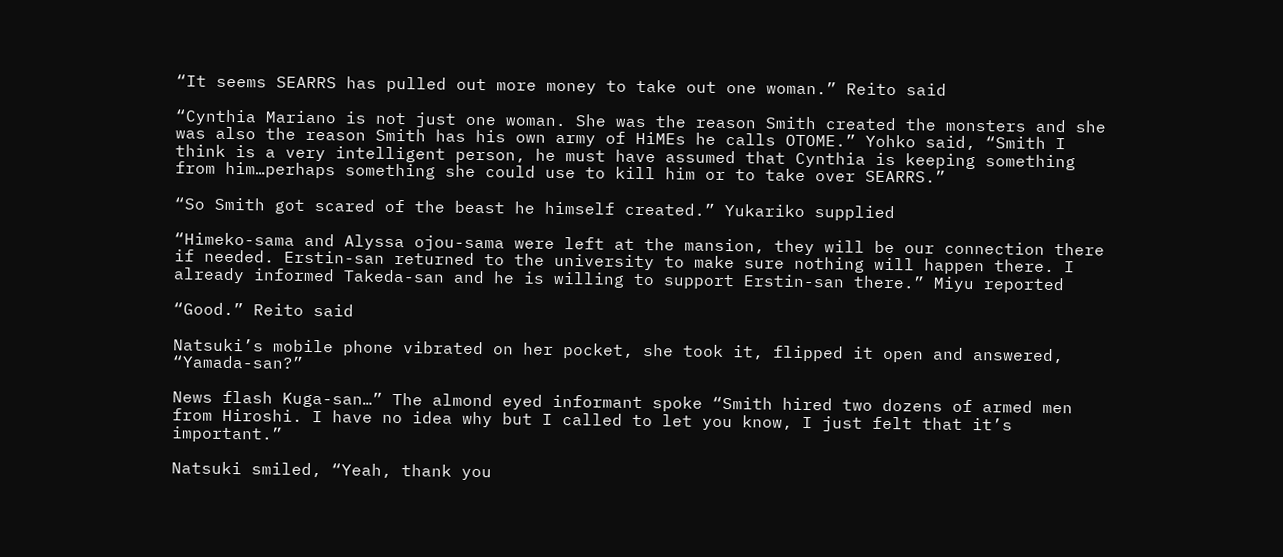“It seems SEARRS has pulled out more money to take out one woman.” Reito said

“Cynthia Mariano is not just one woman. She was the reason Smith created the monsters and she was also the reason Smith has his own army of HiMEs he calls OTOME.” Yohko said, “Smith I think is a very intelligent person, he must have assumed that Cynthia is keeping something from him…perhaps something she could use to kill him or to take over SEARRS.”

“So Smith got scared of the beast he himself created.” Yukariko supplied

“Himeko-sama and Alyssa ojou-sama were left at the mansion, they will be our connection there if needed. Erstin-san returned to the university to make sure nothing will happen there. I already informed Takeda-san and he is willing to support Erstin-san there.” Miyu reported

“Good.” Reito said

Natsuki’s mobile phone vibrated on her pocket, she took it, flipped it open and answered, “Yamada-san?”

News flash Kuga-san…” The almond eyed informant spoke “Smith hired two dozens of armed men from Hiroshi. I have no idea why but I called to let you know, I just felt that it’s important.”

Natsuki smiled, “Yeah, thank you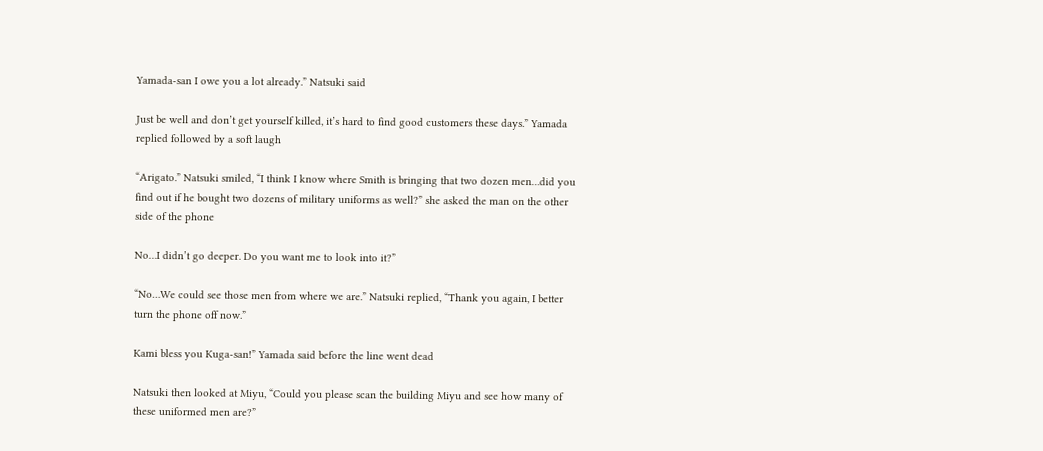Yamada-san I owe you a lot already.” Natsuki said

Just be well and don’t get yourself killed, it’s hard to find good customers these days.” Yamada replied followed by a soft laugh

“Arigato.” Natsuki smiled, “I think I know where Smith is bringing that two dozen men…did you find out if he bought two dozens of military uniforms as well?” she asked the man on the other side of the phone

No…I didn’t go deeper. Do you want me to look into it?”

“No…We could see those men from where we are.” Natsuki replied, “Thank you again, I better turn the phone off now.”

Kami bless you Kuga-san!” Yamada said before the line went dead

Natsuki then looked at Miyu, “Could you please scan the building Miyu and see how many of these uniformed men are?”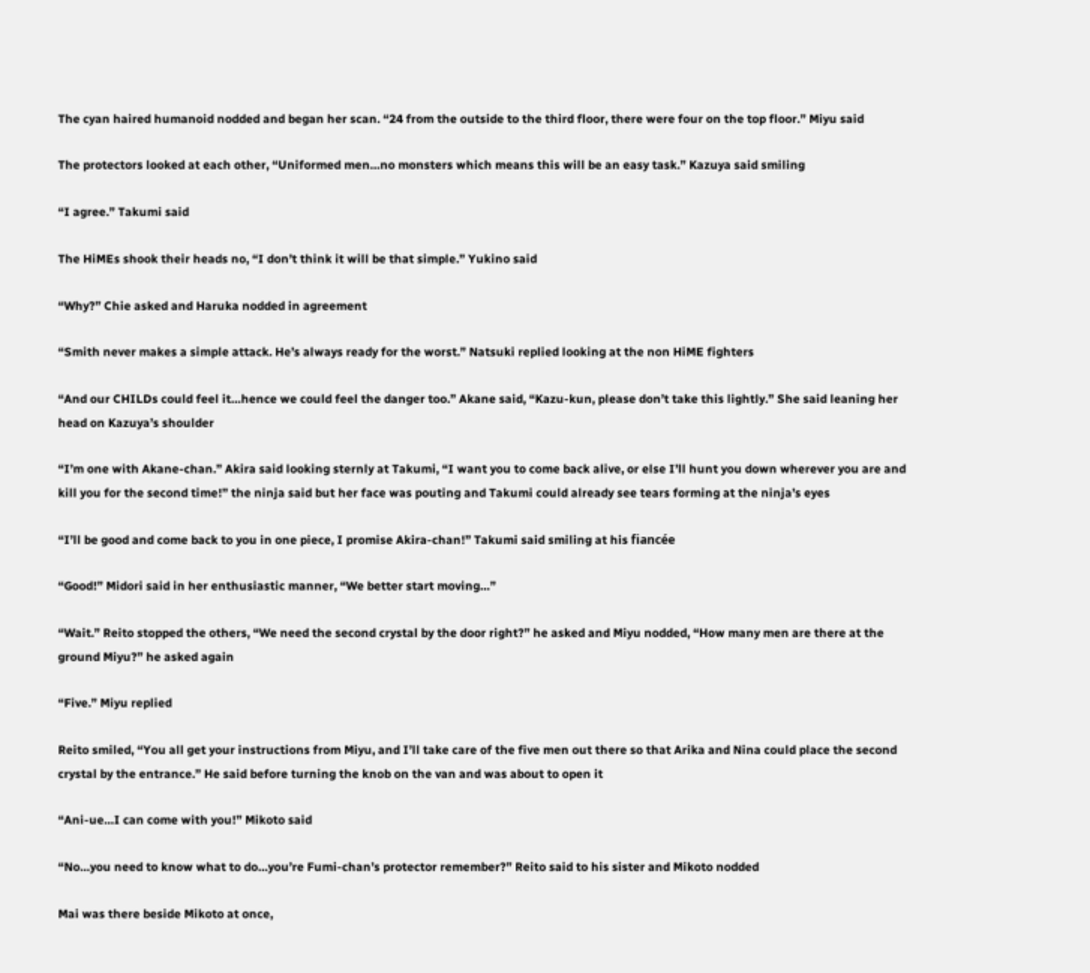The cyan haired humanoid nodded and began her scan. “24 from the outside to the third floor, there were four on the top floor.” Miyu said

The protectors looked at each other, “Uniformed men…no monsters which means this will be an easy task.” Kazuya said smiling

“I agree.” Takumi said

The HiMEs shook their heads no, “I don’t think it will be that simple.” Yukino said

“Why?” Chie asked and Haruka nodded in agreement

“Smith never makes a simple attack. He’s always ready for the worst.” Natsuki replied looking at the non HiME fighters

“And our CHILDs could feel it…hence we could feel the danger too.” Akane said, “Kazu-kun, please don’t take this lightly.” She said leaning her head on Kazuya’s shoulder

“I’m one with Akane-chan.” Akira said looking sternly at Takumi, “I want you to come back alive, or else I’ll hunt you down wherever you are and kill you for the second time!” the ninja said but her face was pouting and Takumi could already see tears forming at the ninja’s eyes

“I’ll be good and come back to you in one piece, I promise Akira-chan!” Takumi said smiling at his fiancée

“Good!” Midori said in her enthusiastic manner, “We better start moving…”

“Wait.” Reito stopped the others, “We need the second crystal by the door right?” he asked and Miyu nodded, “How many men are there at the ground Miyu?” he asked again

“Five.” Miyu replied

Reito smiled, “You all get your instructions from Miyu, and I’ll take care of the five men out there so that Arika and Nina could place the second crystal by the entrance.” He said before turning the knob on the van and was about to open it

“Ani-ue…I can come with you!” Mikoto said

“No…you need to know what to do…you’re Fumi-chan’s protector remember?” Reito said to his sister and Mikoto nodded

Mai was there beside Mikoto at once,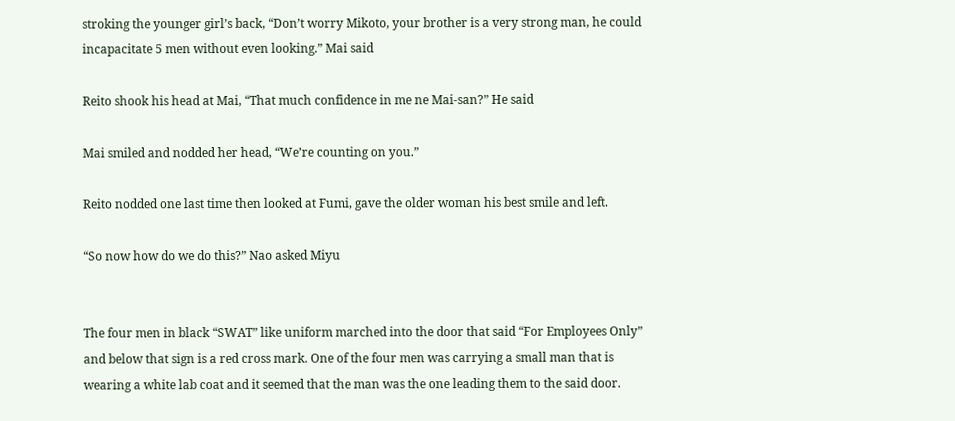stroking the younger girl’s back, “Don’t worry Mikoto, your brother is a very strong man, he could incapacitate 5 men without even looking.” Mai said

Reito shook his head at Mai, “That much confidence in me ne Mai-san?” He said

Mai smiled and nodded her head, “We’re counting on you.”

Reito nodded one last time then looked at Fumi, gave the older woman his best smile and left.

“So now how do we do this?” Nao asked Miyu


The four men in black “SWAT” like uniform marched into the door that said “For Employees Only” and below that sign is a red cross mark. One of the four men was carrying a small man that is wearing a white lab coat and it seemed that the man was the one leading them to the said door.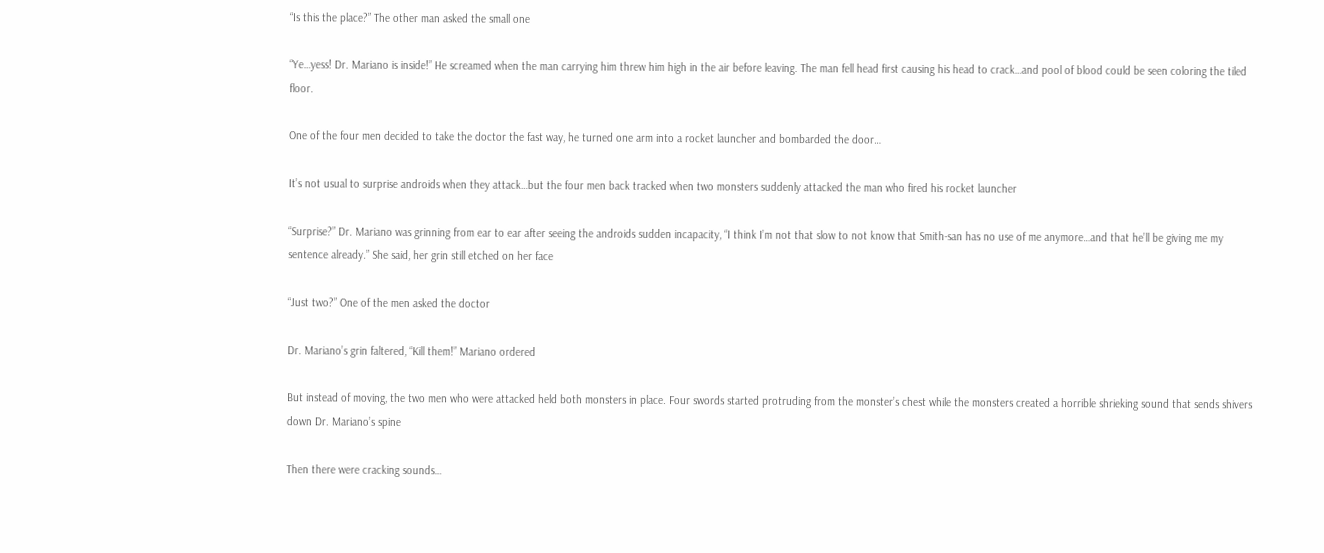“Is this the place?” The other man asked the small one

“Ye…yess! Dr. Mariano is inside!” He screamed when the man carrying him threw him high in the air before leaving. The man fell head first causing his head to crack…and pool of blood could be seen coloring the tiled floor.

One of the four men decided to take the doctor the fast way, he turned one arm into a rocket launcher and bombarded the door…

It’s not usual to surprise androids when they attack…but the four men back tracked when two monsters suddenly attacked the man who fired his rocket launcher

“Surprise?” Dr. Mariano was grinning from ear to ear after seeing the androids sudden incapacity, “I think I’m not that slow to not know that Smith-san has no use of me anymore…and that he’ll be giving me my sentence already.” She said, her grin still etched on her face

“Just two?” One of the men asked the doctor

Dr. Mariano’s grin faltered, “Kill them!” Mariano ordered

But instead of moving, the two men who were attacked held both monsters in place. Four swords started protruding from the monster’s chest while the monsters created a horrible shrieking sound that sends shivers down Dr. Mariano’s spine

Then there were cracking sounds…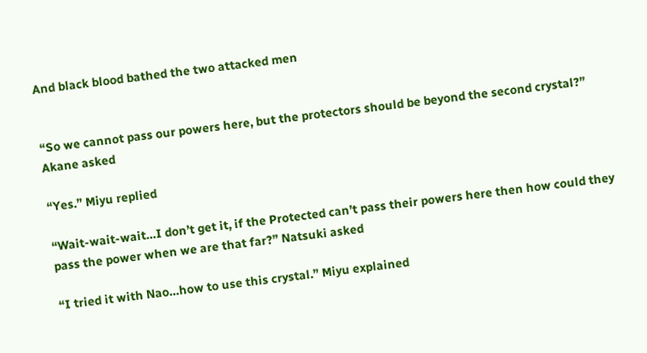And black blood bathed the two attacked men


“So we cannot pass our powers here, but the protectors should be beyond the second crystal?” Akane asked

“Yes.” Miyu replied

“Wait-wait-wait…I don’t get it, if the Protected can’t pass their powers here then how could they pass the power when we are that far?” Natsuki asked

“I tried it with Nao…how to use this crystal.” Miyu explained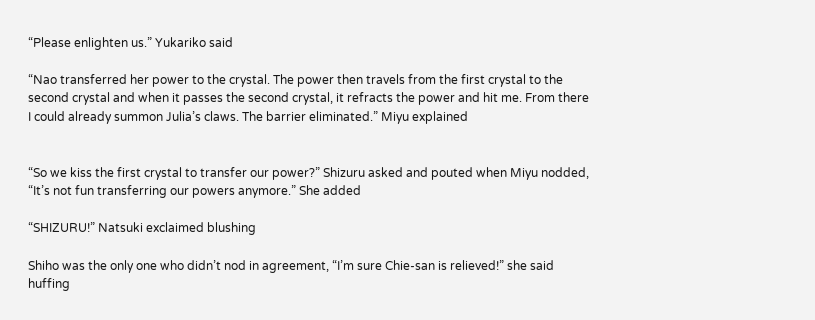“Please enlighten us.” Yukariko said

“Nao transferred her power to the crystal. The power then travels from the first crystal to the second crystal and when it passes the second crystal, it refracts the power and hit me. From there I could already summon Julia’s claws. The barrier eliminated.” Miyu explained


“So we kiss the first crystal to transfer our power?” Shizuru asked and pouted when Miyu nodded, “It’s not fun transferring our powers anymore.” She added

“SHIZURU!” Natsuki exclaimed blushing

Shiho was the only one who didn’t nod in agreement, “I’m sure Chie-san is relieved!” she said huffing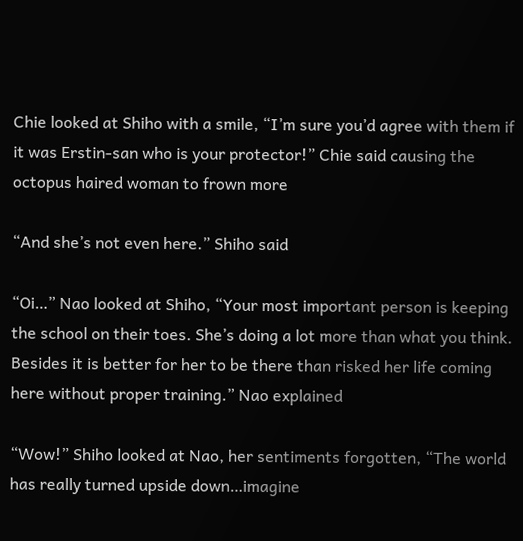Chie looked at Shiho with a smile, “I’m sure you’d agree with them if it was Erstin-san who is your protector!” Chie said causing the octopus haired woman to frown more

“And she’s not even here.” Shiho said

“Oi…” Nao looked at Shiho, “Your most important person is keeping the school on their toes. She’s doing a lot more than what you think. Besides it is better for her to be there than risked her life coming here without proper training.” Nao explained

“Wow!” Shiho looked at Nao, her sentiments forgotten, “The world has really turned upside down…imagine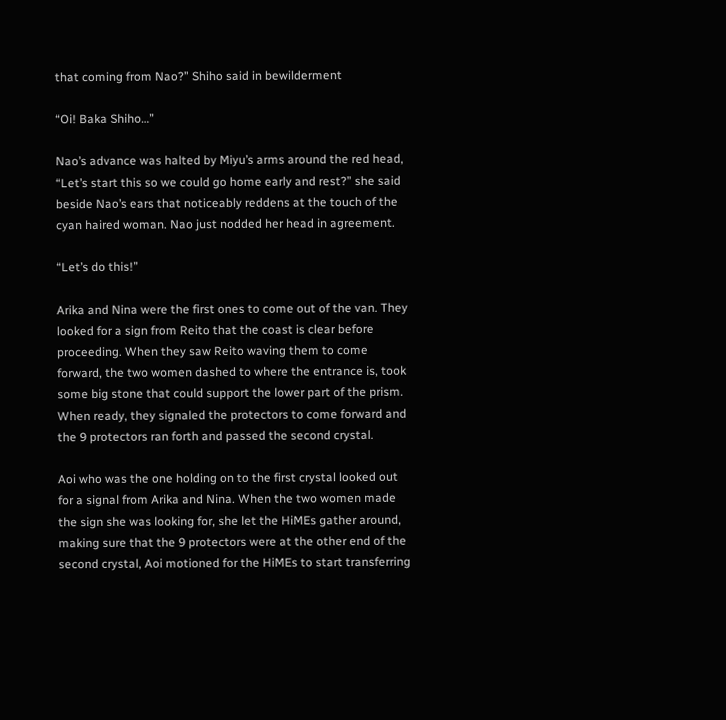that coming from Nao?” Shiho said in bewilderment

“Oi! Baka Shiho…”

Nao’s advance was halted by Miyu’s arms around the red head, “Let’s start this so we could go home early and rest?” she said beside Nao’s ears that noticeably reddens at the touch of the cyan haired woman. Nao just nodded her head in agreement.

“Let’s do this!”

Arika and Nina were the first ones to come out of the van. They looked for a sign from Reito that the coast is clear before proceeding. When they saw Reito waving them to come forward, the two women dashed to where the entrance is, took some big stone that could support the lower part of the prism. When ready, they signaled the protectors to come forward and the 9 protectors ran forth and passed the second crystal.

Aoi who was the one holding on to the first crystal looked out for a signal from Arika and Nina. When the two women made the sign she was looking for, she let the HiMEs gather around, making sure that the 9 protectors were at the other end of the second crystal, Aoi motioned for the HiMEs to start transferring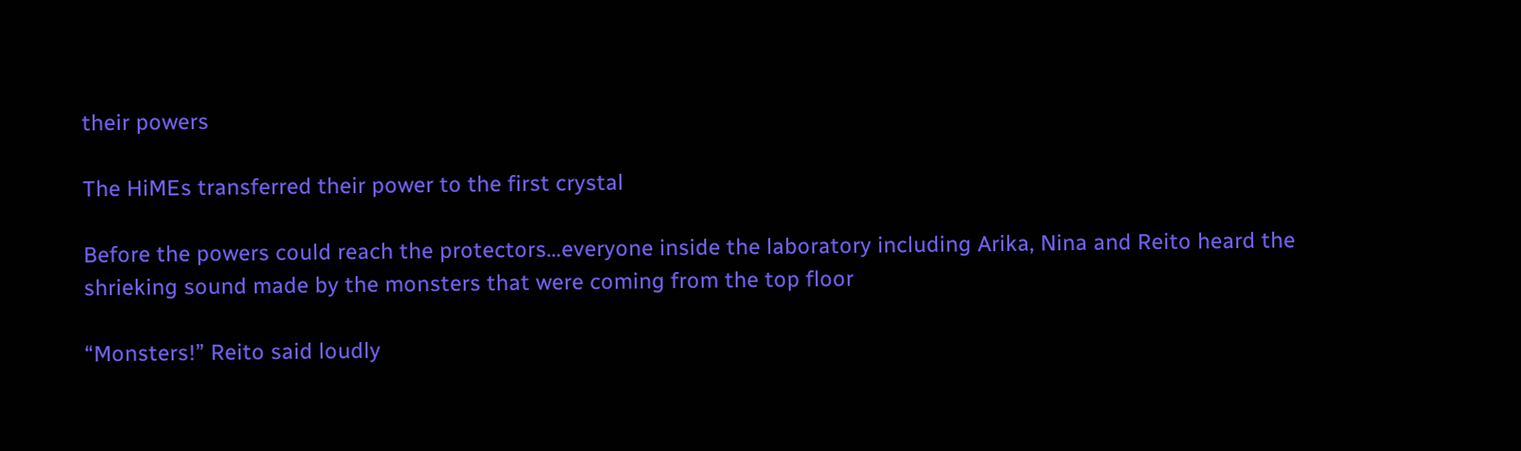their powers

The HiMEs transferred their power to the first crystal

Before the powers could reach the protectors…everyone inside the laboratory including Arika, Nina and Reito heard the shrieking sound made by the monsters that were coming from the top floor

“Monsters!” Reito said loudly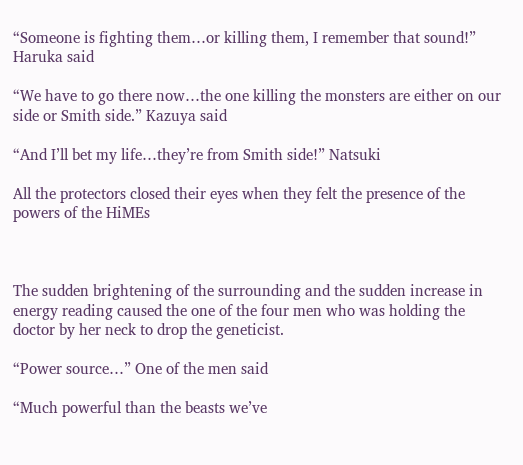“Someone is fighting them…or killing them, I remember that sound!” Haruka said

“We have to go there now…the one killing the monsters are either on our side or Smith side.” Kazuya said

“And I’ll bet my life…they’re from Smith side!” Natsuki

All the protectors closed their eyes when they felt the presence of the powers of the HiMEs



The sudden brightening of the surrounding and the sudden increase in energy reading caused the one of the four men who was holding the doctor by her neck to drop the geneticist.

“Power source…” One of the men said

“Much powerful than the beasts we’ve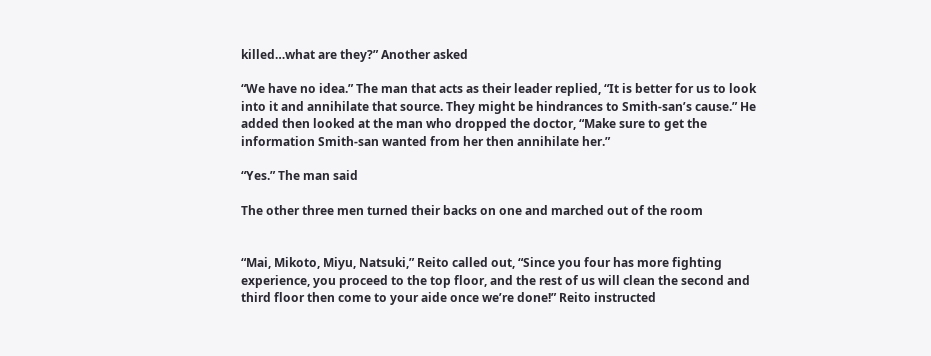killed…what are they?” Another asked

“We have no idea.” The man that acts as their leader replied, “It is better for us to look into it and annihilate that source. They might be hindrances to Smith-san’s cause.” He added then looked at the man who dropped the doctor, “Make sure to get the information Smith-san wanted from her then annihilate her.”

“Yes.” The man said

The other three men turned their backs on one and marched out of the room


“Mai, Mikoto, Miyu, Natsuki,” Reito called out, “Since you four has more fighting experience, you proceed to the top floor, and the rest of us will clean the second and third floor then come to your aide once we’re done!” Reito instructed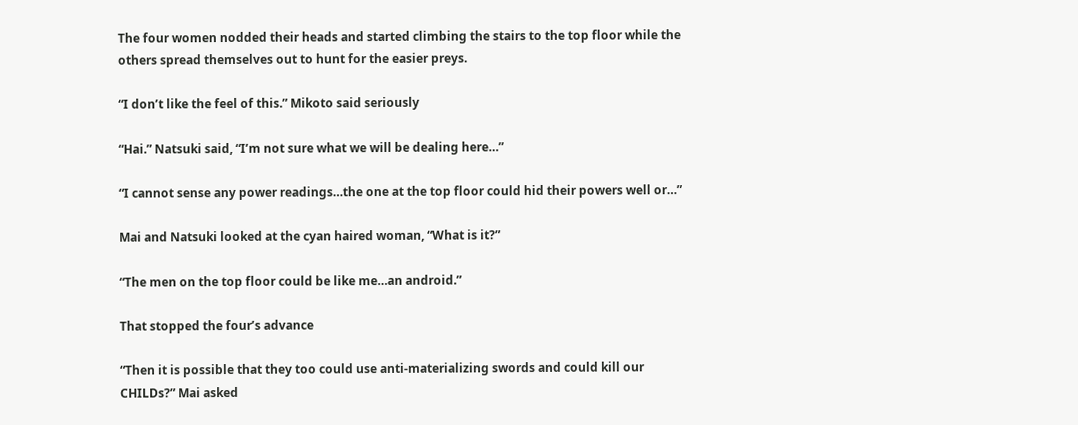The four women nodded their heads and started climbing the stairs to the top floor while the others spread themselves out to hunt for the easier preys.

“I don’t like the feel of this.” Mikoto said seriously

“Hai.” Natsuki said, “I’m not sure what we will be dealing here…”

“I cannot sense any power readings…the one at the top floor could hid their powers well or…”

Mai and Natsuki looked at the cyan haired woman, “What is it?”

“The men on the top floor could be like me…an android.”

That stopped the four’s advance

“Then it is possible that they too could use anti-materializing swords and could kill our CHILDs?” Mai asked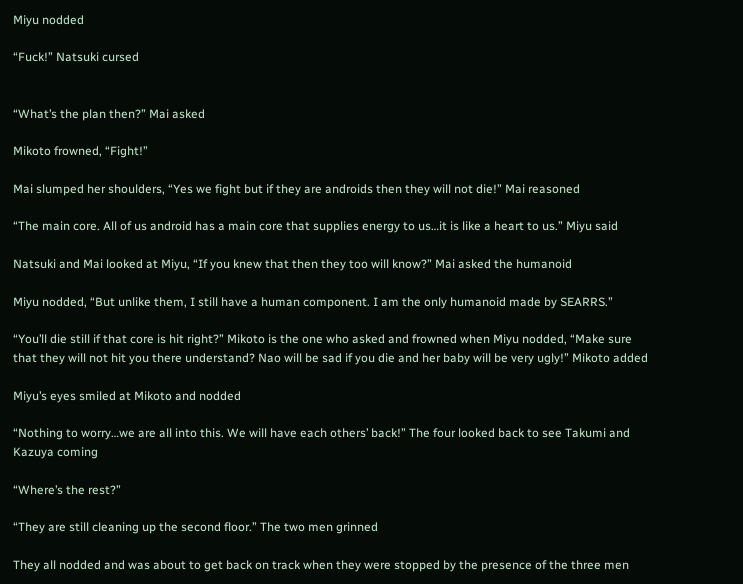Miyu nodded

“Fuck!” Natsuki cursed


“What’s the plan then?” Mai asked

Mikoto frowned, “Fight!”

Mai slumped her shoulders, “Yes we fight but if they are androids then they will not die!” Mai reasoned

“The main core. All of us android has a main core that supplies energy to us…it is like a heart to us.” Miyu said

Natsuki and Mai looked at Miyu, “If you knew that then they too will know?” Mai asked the humanoid

Miyu nodded, “But unlike them, I still have a human component. I am the only humanoid made by SEARRS.”

“You’ll die still if that core is hit right?” Mikoto is the one who asked and frowned when Miyu nodded, “Make sure that they will not hit you there understand? Nao will be sad if you die and her baby will be very ugly!” Mikoto added

Miyu’s eyes smiled at Mikoto and nodded

“Nothing to worry…we are all into this. We will have each others’ back!” The four looked back to see Takumi and Kazuya coming

“Where’s the rest?”

“They are still cleaning up the second floor.” The two men grinned

They all nodded and was about to get back on track when they were stopped by the presence of the three men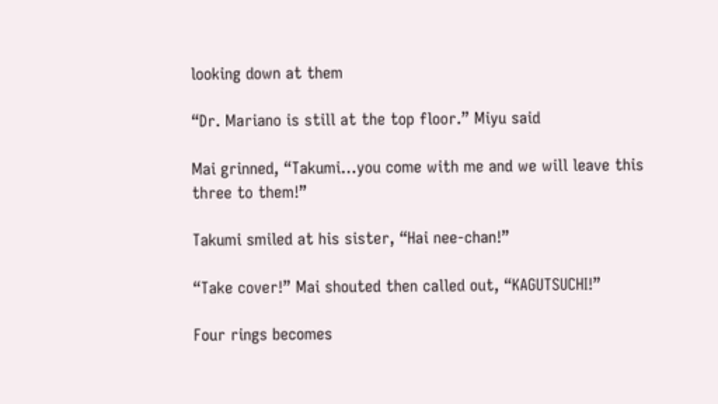looking down at them

“Dr. Mariano is still at the top floor.” Miyu said

Mai grinned, “Takumi…you come with me and we will leave this three to them!”

Takumi smiled at his sister, “Hai nee-chan!”

“Take cover!” Mai shouted then called out, “KAGUTSUCHI!”

Four rings becomes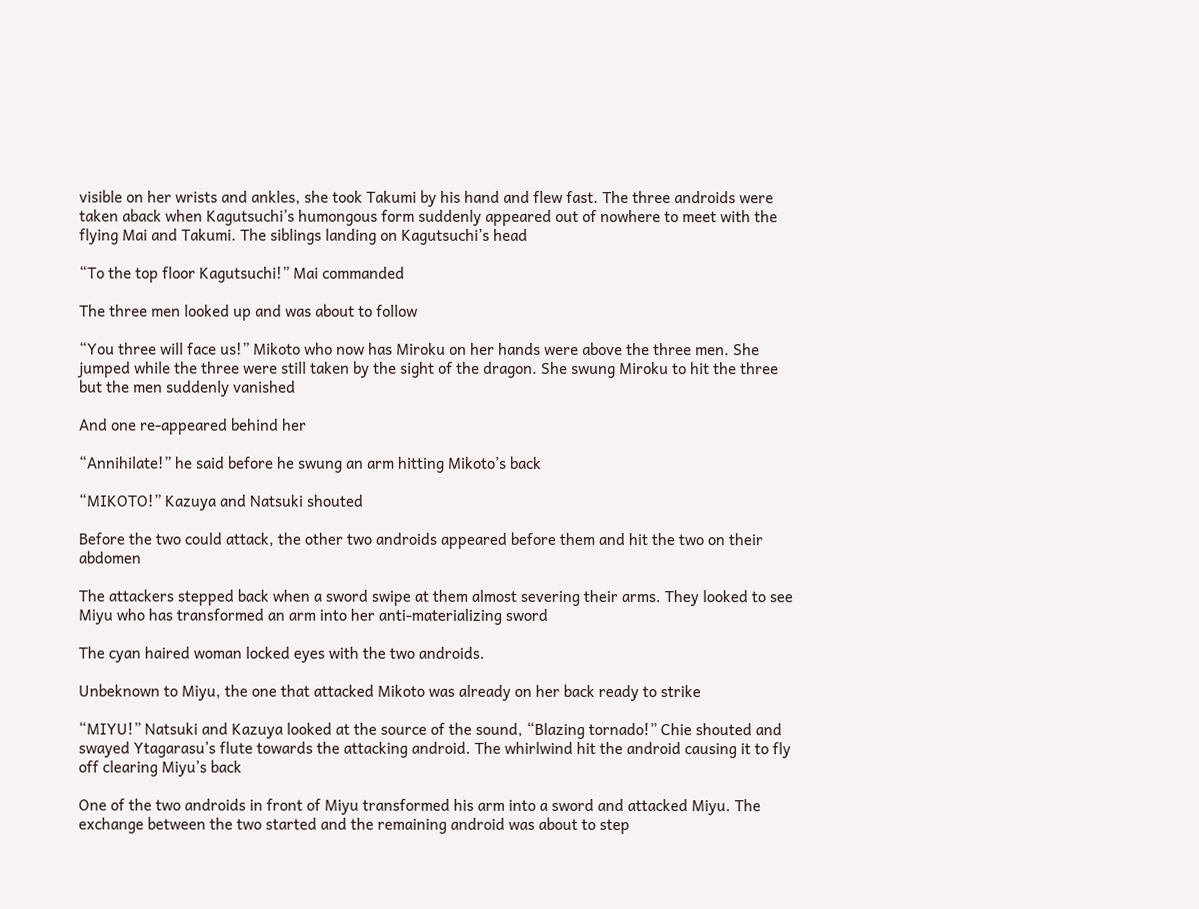visible on her wrists and ankles, she took Takumi by his hand and flew fast. The three androids were taken aback when Kagutsuchi’s humongous form suddenly appeared out of nowhere to meet with the flying Mai and Takumi. The siblings landing on Kagutsuchi’s head

“To the top floor Kagutsuchi!” Mai commanded

The three men looked up and was about to follow

“You three will face us!” Mikoto who now has Miroku on her hands were above the three men. She jumped while the three were still taken by the sight of the dragon. She swung Miroku to hit the three but the men suddenly vanished

And one re-appeared behind her

“Annihilate!” he said before he swung an arm hitting Mikoto’s back

“MIKOTO!” Kazuya and Natsuki shouted

Before the two could attack, the other two androids appeared before them and hit the two on their abdomen

The attackers stepped back when a sword swipe at them almost severing their arms. They looked to see Miyu who has transformed an arm into her anti-materializing sword

The cyan haired woman locked eyes with the two androids.

Unbeknown to Miyu, the one that attacked Mikoto was already on her back ready to strike

“MIYU!” Natsuki and Kazuya looked at the source of the sound, “Blazing tornado!” Chie shouted and swayed Ytagarasu’s flute towards the attacking android. The whirlwind hit the android causing it to fly off clearing Miyu’s back

One of the two androids in front of Miyu transformed his arm into a sword and attacked Miyu. The exchange between the two started and the remaining android was about to step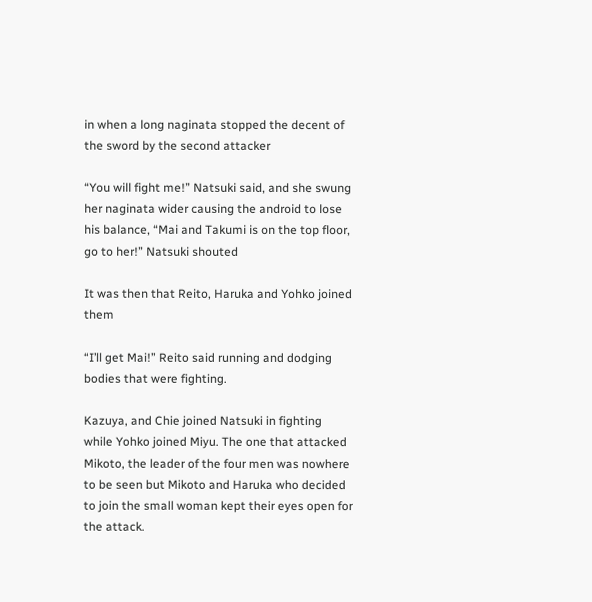in when a long naginata stopped the decent of the sword by the second attacker

“You will fight me!” Natsuki said, and she swung her naginata wider causing the android to lose his balance, “Mai and Takumi is on the top floor, go to her!” Natsuki shouted

It was then that Reito, Haruka and Yohko joined them

“I’ll get Mai!” Reito said running and dodging bodies that were fighting.

Kazuya, and Chie joined Natsuki in fighting while Yohko joined Miyu. The one that attacked Mikoto, the leader of the four men was nowhere to be seen but Mikoto and Haruka who decided to join the small woman kept their eyes open for the attack.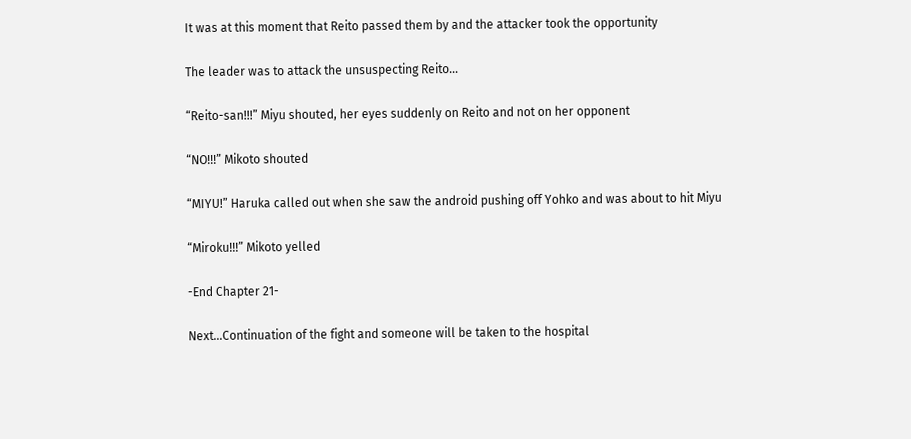It was at this moment that Reito passed them by and the attacker took the opportunity

The leader was to attack the unsuspecting Reito…

“Reito-san!!!” Miyu shouted, her eyes suddenly on Reito and not on her opponent

“NO!!!” Mikoto shouted

“MIYU!” Haruka called out when she saw the android pushing off Yohko and was about to hit Miyu

“Miroku!!!” Mikoto yelled

-End Chapter 21-

Next…Continuation of the fight and someone will be taken to the hospital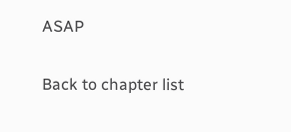ASAP

Back to chapter list